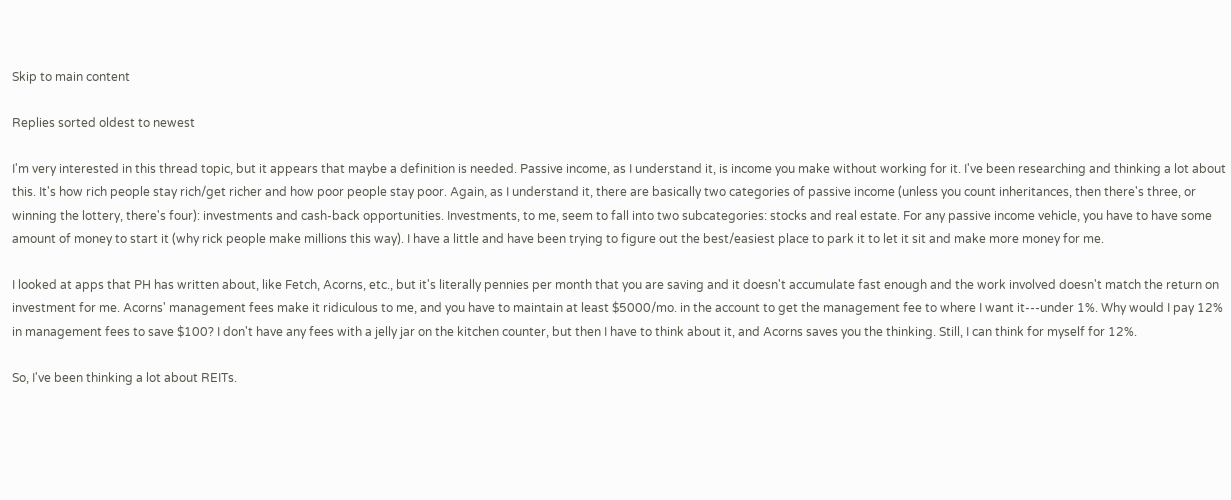Skip to main content

Replies sorted oldest to newest

I'm very interested in this thread topic, but it appears that maybe a definition is needed. Passive income, as I understand it, is income you make without working for it. I've been researching and thinking a lot about this. It's how rich people stay rich/get richer and how poor people stay poor. Again, as I understand it, there are basically two categories of passive income (unless you count inheritances, then there's three, or winning the lottery, there's four): investments and cash-back opportunities. Investments, to me, seem to fall into two subcategories: stocks and real estate. For any passive income vehicle, you have to have some amount of money to start it (why rick people make millions this way). I have a little and have been trying to figure out the best/easiest place to park it to let it sit and make more money for me.

I looked at apps that PH has written about, like Fetch, Acorns, etc., but it's literally pennies per month that you are saving and it doesn't accumulate fast enough and the work involved doesn't match the return on investment for me. Acorns' management fees make it ridiculous to me, and you have to maintain at least $5000/mo. in the account to get the management fee to where I want it---under 1%. Why would I pay 12% in management fees to save $100? I don't have any fees with a jelly jar on the kitchen counter, but then I have to think about it, and Acorns saves you the thinking. Still, I can think for myself for 12%.

So, I've been thinking a lot about REITs.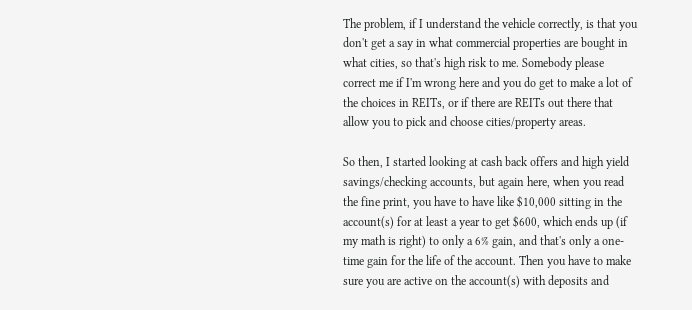The problem, if I understand the vehicle correctly, is that you don't get a say in what commercial properties are bought in what cities, so that's high risk to me. Somebody please correct me if I'm wrong here and you do get to make a lot of the choices in REITs, or if there are REITs out there that allow you to pick and choose cities/property areas.

So then, I started looking at cash back offers and high yield savings/checking accounts, but again here, when you read the fine print, you have to have like $10,000 sitting in the account(s) for at least a year to get $600, which ends up (if my math is right) to only a 6% gain, and that's only a one-time gain for the life of the account. Then you have to make sure you are active on the account(s) with deposits and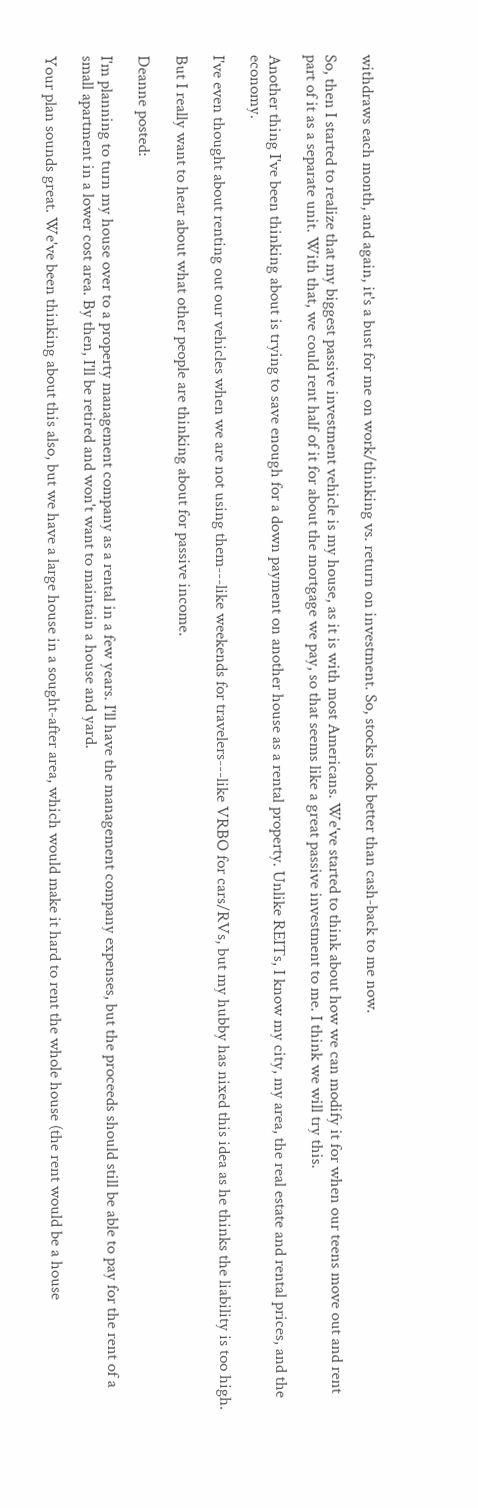withdraws each month, and again, it's a bust for me on work/thinking vs. return on investment. So, stocks look better than cash-back to me now.

So, then I started to realize that my biggest passive investment vehicle is my house, as it is with most Americans. We've started to think about how we can modify it for when our teens move out and rent part of it as a separate unit. With that, we could rent half of it for about the mortgage we pay, so that seems like a great passive investment to me. I think we will try this.

Another thing I've been thinking about is trying to save enough for a down payment on another house as a rental property. Unlike REITs, I know my city, my area, the real estate and rental prices, and the economy.

I've even thought about renting out our vehicles when we are not using them---like weekends for travelers---like VRBO for cars/RVs, but my hubby has nixed this idea as he thinks the liability is too high.

But I really want to hear about what other people are thinking about for passive income.

Deanne posted:

I'm planning to turn my house over to a property management company as a rental in a few years. I'll have the management company expenses, but the proceeds should still be able to pay for the rent of a small apartment in a lower cost area. By then, I'll be retired and won't want to maintain a house and yard.

Your plan sounds great. We've been thinking about this also, but we have a large house in a sought-after area, which would make it hard to rent the whole house (the rent would be a house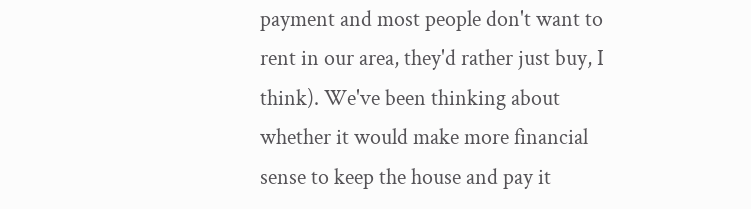payment and most people don't want to rent in our area, they'd rather just buy, I think). We've been thinking about whether it would make more financial sense to keep the house and pay it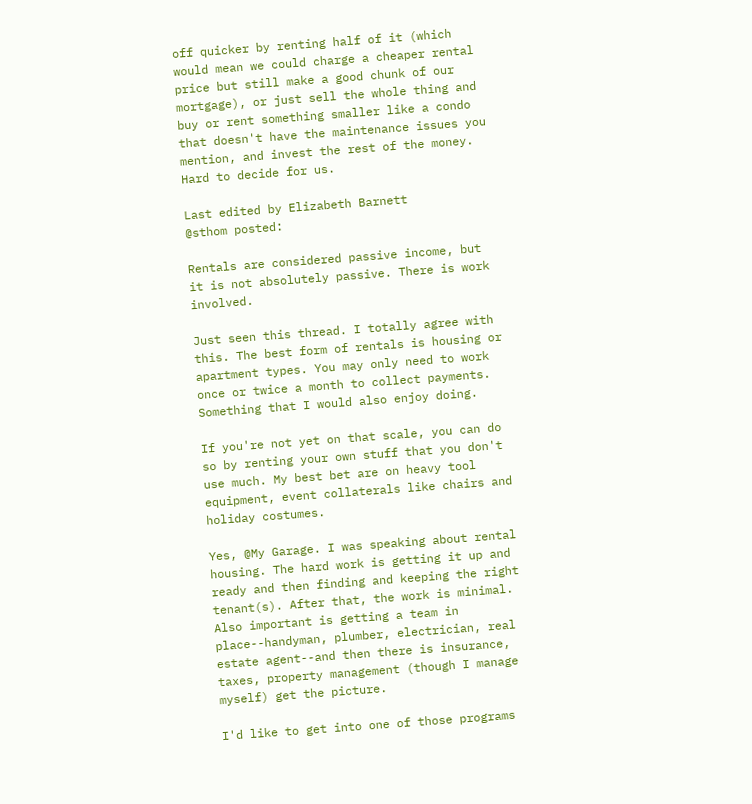off quicker by renting half of it (which would mean we could charge a cheaper rental price but still make a good chunk of our mortgage), or just sell the whole thing and buy or rent something smaller like a condo that doesn't have the maintenance issues you mention, and invest the rest of the money. Hard to decide for us.

Last edited by Elizabeth Barnett
@sthom posted:

Rentals are considered passive income, but it is not absolutely passive. There is work involved.

Just seen this thread. I totally agree with this. The best form of rentals is housing or apartment types. You may only need to work once or twice a month to collect payments. Something that I would also enjoy doing.

If you're not yet on that scale, you can do so by renting your own stuff that you don't use much. My best bet are on heavy tool equipment, event collaterals like chairs and holiday costumes.

Yes, @My Garage. I was speaking about rental housing. The hard work is getting it up and ready and then finding and keeping the right tenant(s). After that, the work is minimal. Also important is getting a team in place--handyman, plumber, electrician, real estate agent--and then there is insurance, taxes, property management (though I manage myself) get the picture.

I'd like to get into one of those programs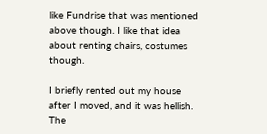like Fundrise that was mentioned above though. I like that idea about renting chairs, costumes though.

I briefly rented out my house after I moved, and it was hellish. The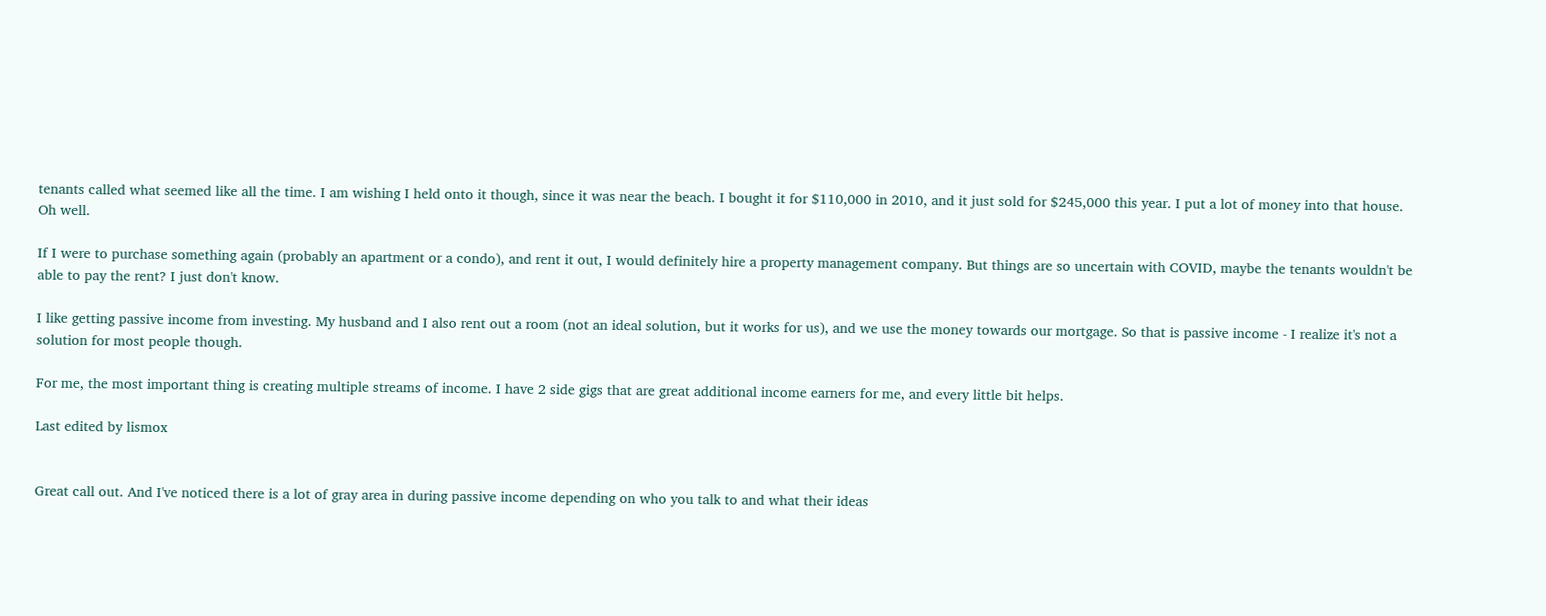tenants called what seemed like all the time. I am wishing I held onto it though, since it was near the beach. I bought it for $110,000 in 2010, and it just sold for $245,000 this year. I put a lot of money into that house. Oh well.

If I were to purchase something again (probably an apartment or a condo), and rent it out, I would definitely hire a property management company. But things are so uncertain with COVID, maybe the tenants wouldn't be able to pay the rent? I just don't know.

I like getting passive income from investing. My husband and I also rent out a room (not an ideal solution, but it works for us), and we use the money towards our mortgage. So that is passive income - I realize it's not a solution for most people though.

For me, the most important thing is creating multiple streams of income. I have 2 side gigs that are great additional income earners for me, and every little bit helps.

Last edited by lismox


Great call out. And I've noticed there is a lot of gray area in during passive income depending on who you talk to and what their ideas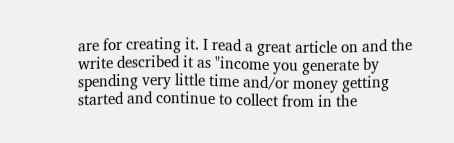are for creating it. I read a great article on and the write described it as "income you generate by spending very little time and/or money getting started and continue to collect from in the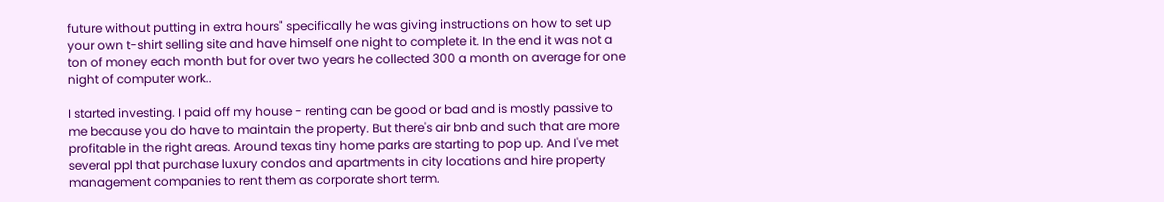future without putting in extra hours" specifically he was giving instructions on how to set up your own t-shirt selling site and have himself one night to complete it. In the end it was not a ton of money each month but for over two years he collected 300 a month on average for one night of computer work..

I started investing. I paid off my house - renting can be good or bad and is mostly passive to me because you do have to maintain the property. But there's air bnb and such that are more profitable in the right areas. Around texas tiny home parks are starting to pop up. And I've met several ppl that purchase luxury condos and apartments in city locations and hire property management companies to rent them as corporate short term.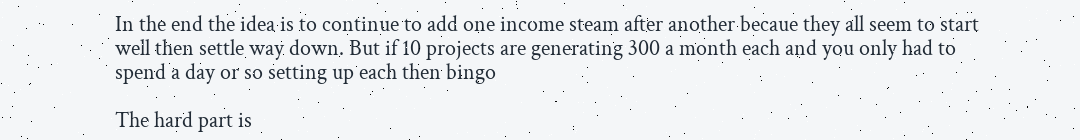In the end the idea is to continue to add one income steam after another becaue they all seem to start well then settle way down. But if 10 projects are generating 300 a month each and you only had to spend a day or so setting up each then bingo

The hard part is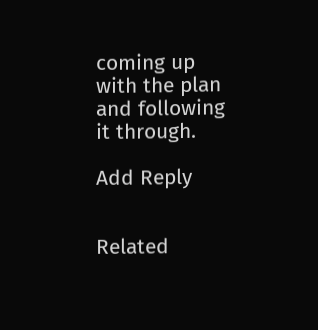coming up with the plan and following it through.

Add Reply


Related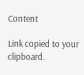Content

Link copied to your clipboard.